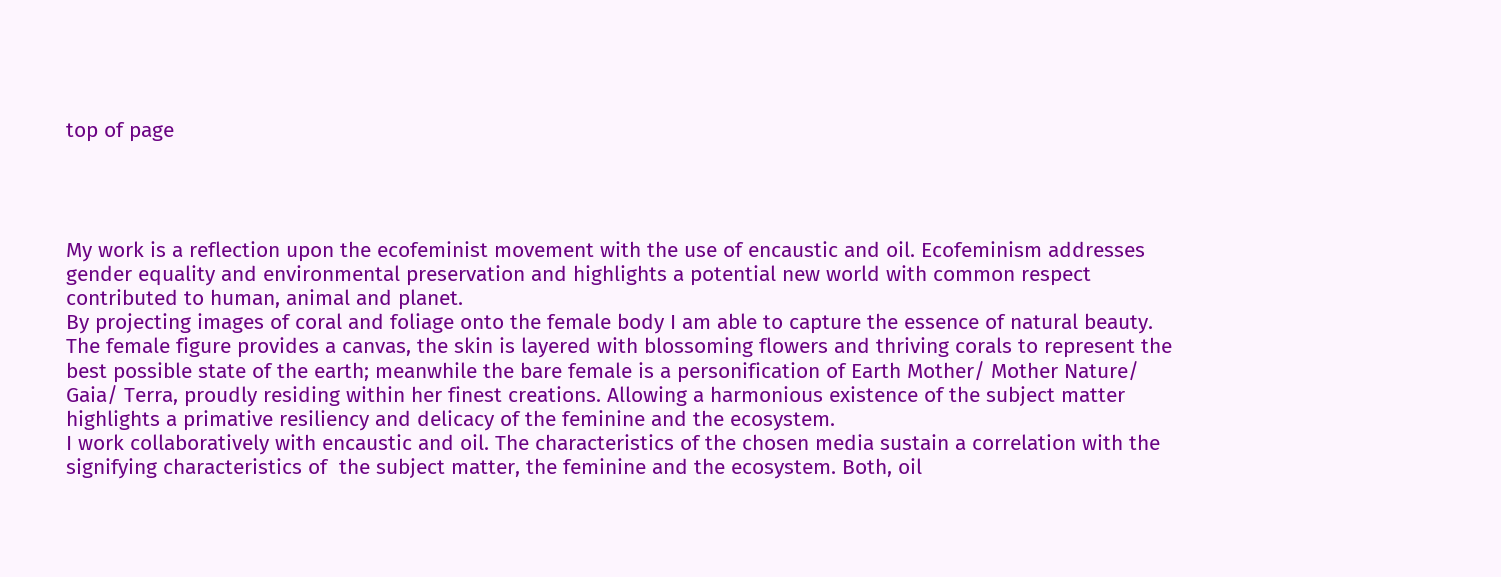top of page




My work is a reflection upon the ecofeminist movement with the use of encaustic and oil. Ecofeminism addresses gender equality and environmental preservation and highlights a potential new world with common respect contributed to human, animal and planet.
By projecting images of coral and foliage onto the female body I am able to capture the essence of natural beauty. The female figure provides a canvas, the skin is layered with blossoming flowers and thriving corals to represent the best possible state of the earth; meanwhile the bare female is a personification of Earth Mother/ Mother Nature/ Gaia/ Terra, proudly residing within her finest creations. Allowing a harmonious existence of the subject matter highlights a primative resiliency and delicacy of the feminine and the ecosystem.
I work collaboratively with encaustic and oil. The characteristics of the chosen media sustain a correlation with the signifying characteristics of  the subject matter, the feminine and the ecosystem. Both, oil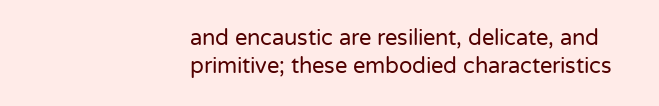and encaustic are resilient, delicate, and primitive; these embodied characteristics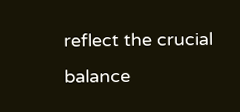reflect the crucial balance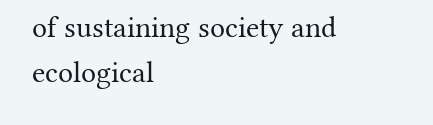of sustaining society and ecological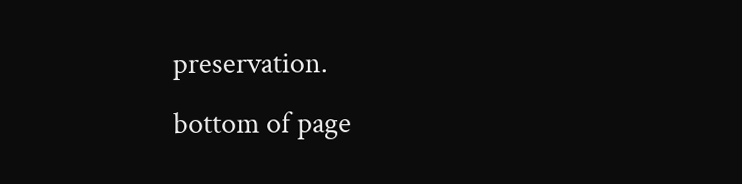preservation.
bottom of page